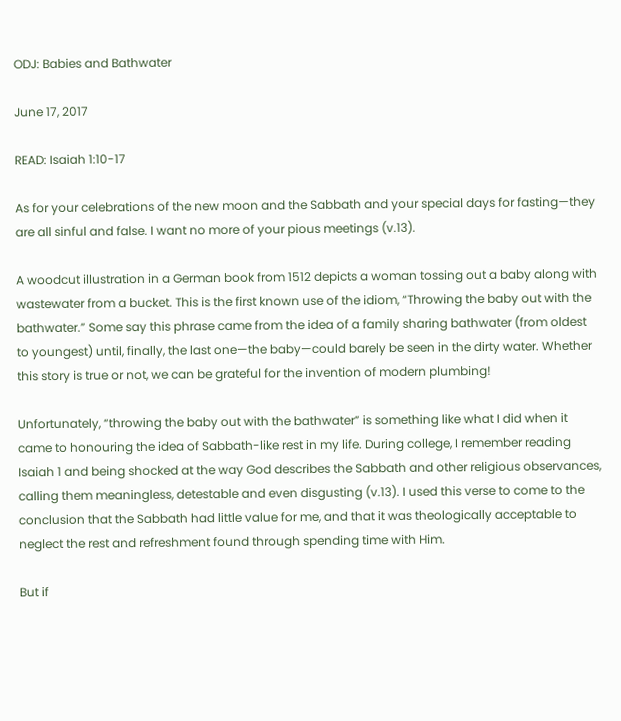ODJ: Babies and Bathwater

June 17, 2017

READ: Isaiah 1:10-17

As for your celebrations of the new moon and the Sabbath and your special days for fasting—they are all sinful and false. I want no more of your pious meetings (v.13).

A woodcut illustration in a German book from 1512 depicts a woman tossing out a baby along with wastewater from a bucket. This is the first known use of the idiom, “Throwing the baby out with the bathwater.” Some say this phrase came from the idea of a family sharing bathwater (from oldest to youngest) until, finally, the last one—the baby—could barely be seen in the dirty water. Whether this story is true or not, we can be grateful for the invention of modern plumbing!

Unfortunately, “throwing the baby out with the bathwater” is something like what I did when it came to honouring the idea of Sabbath-like rest in my life. During college, I remember reading Isaiah 1 and being shocked at the way God describes the Sabbath and other religious observances, calling them meaningless, detestable and even disgusting (v.13). I used this verse to come to the conclusion that the Sabbath had little value for me, and that it was theologically acceptable to neglect the rest and refreshment found through spending time with Him.

But if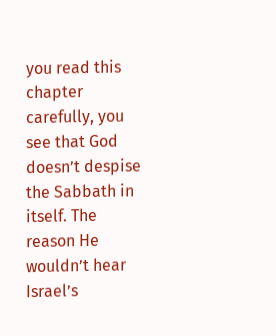you read this chapter carefully, you see that God doesn’t despise the Sabbath in itself. The reason He wouldn’t hear Israel’s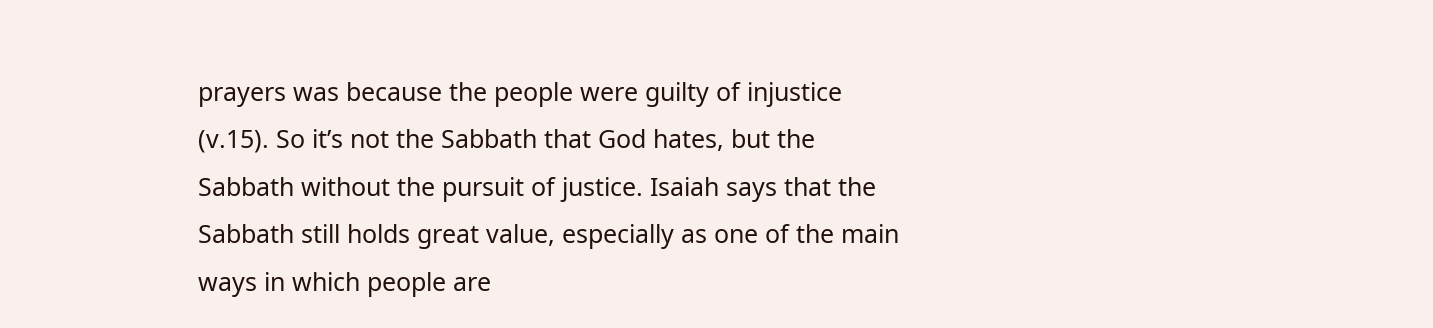prayers was because the people were guilty of injustice (v.15). So it’s not the Sabbath that God hates, but the Sabbath without the pursuit of justice. Isaiah says that the Sabbath still holds great value, especially as one of the main ways in which people are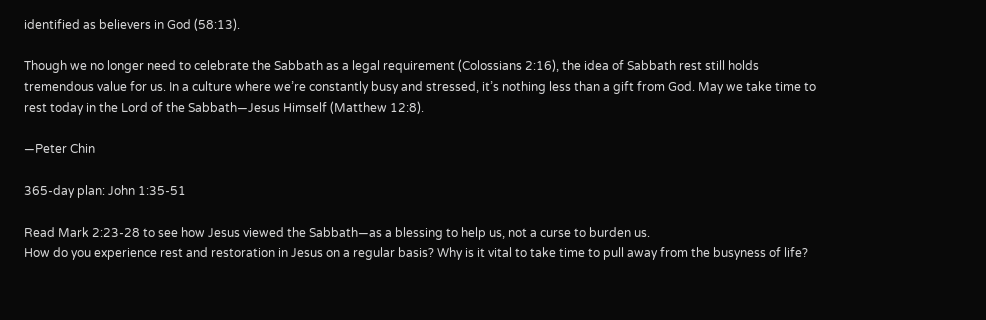identified as believers in God (58:13).

Though we no longer need to celebrate the Sabbath as a legal requirement (Colossians 2:16), the idea of Sabbath rest still holds tremendous value for us. In a culture where we’re constantly busy and stressed, it’s nothing less than a gift from God. May we take time to rest today in the Lord of the Sabbath—Jesus Himself (Matthew 12:8).

—Peter Chin

365-day plan: John 1:35-51

Read Mark 2:23-28 to see how Jesus viewed the Sabbath—as a blessing to help us, not a curse to burden us.
How do you experience rest and restoration in Jesus on a regular basis? Why is it vital to take time to pull away from the busyness of life?